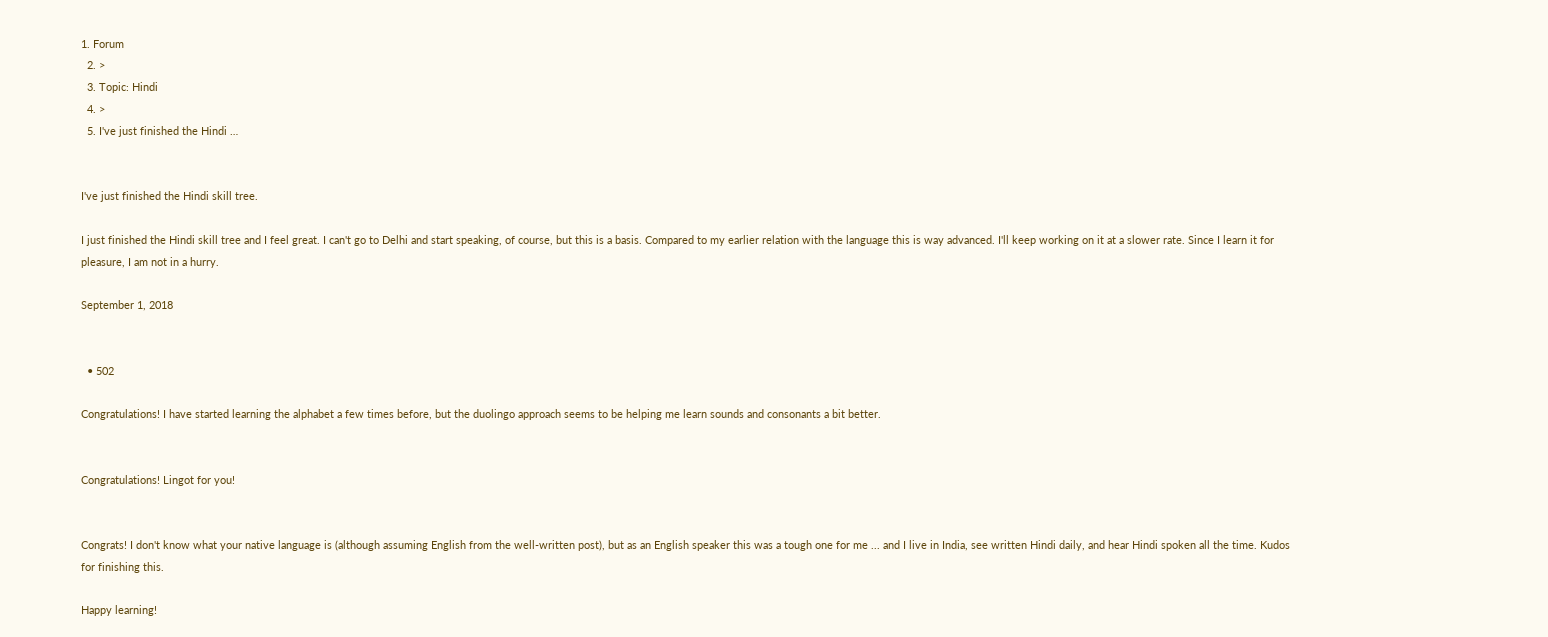1. Forum
  2. >
  3. Topic: Hindi
  4. >
  5. I've just finished the Hindi …


I've just finished the Hindi skill tree.

I just finished the Hindi skill tree and I feel great. I can't go to Delhi and start speaking, of course, but this is a basis. Compared to my earlier relation with the language this is way advanced. I'll keep working on it at a slower rate. Since I learn it for pleasure, I am not in a hurry.

September 1, 2018


  • 502

Congratulations! I have started learning the alphabet a few times before, but the duolingo approach seems to be helping me learn sounds and consonants a bit better.


Congratulations! Lingot for you!


Congrats! I don't know what your native language is (although assuming English from the well-written post), but as an English speaker this was a tough one for me ... and I live in India, see written Hindi daily, and hear Hindi spoken all the time. Kudos for finishing this.

Happy learning!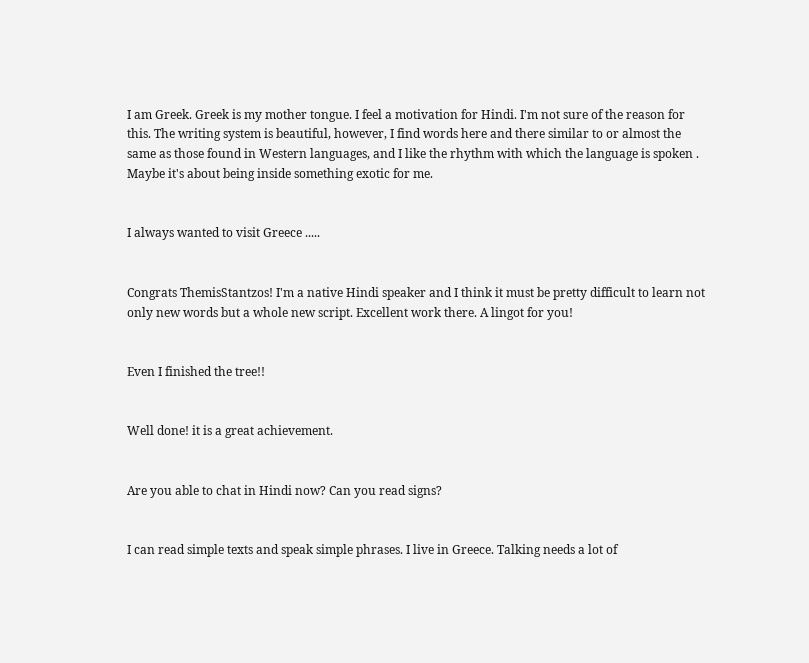I am Greek. Greek is my mother tongue. I feel a motivation for Hindi. I'm not sure of the reason for this. The writing system is beautiful, however, I find words here and there similar to or almost the same as those found in Western languages, and I like the rhythm with which the language is spoken . Maybe it's about being inside something exotic for me.


I always wanted to visit Greece .....


Congrats ThemisStantzos! I'm a native Hindi speaker and I think it must be pretty difficult to learn not only new words but a whole new script. Excellent work there. A lingot for you!


Even I finished the tree!!


Well done! it is a great achievement.


Are you able to chat in Hindi now? Can you read signs?


I can read simple texts and speak simple phrases. I live in Greece. Talking needs a lot of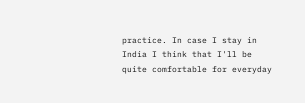practice. In case I stay in India I think that I'll be quite comfortable for everyday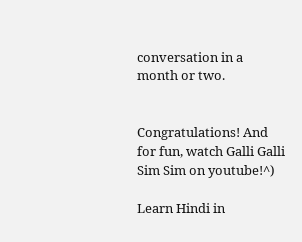conversation in a month or two.


Congratulations! And for fun, watch Galli Galli Sim Sim on youtube!^)

Learn Hindi in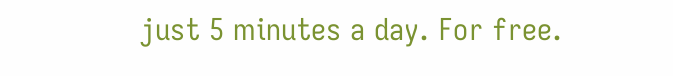just 5 minutes a day. For free.